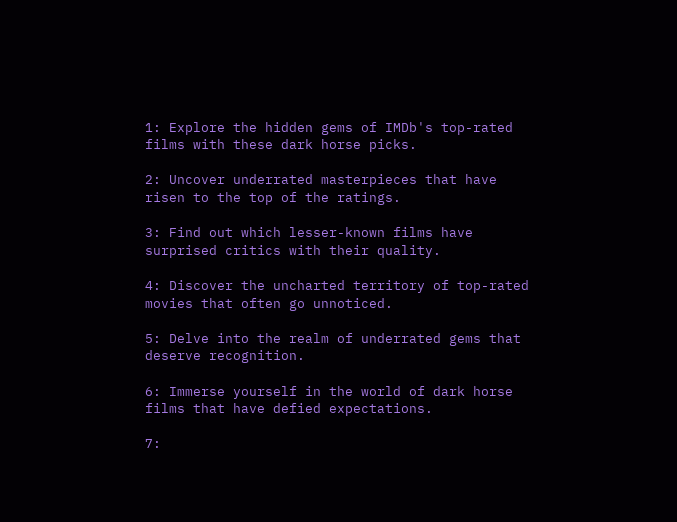1: Explore the hidden gems of IMDb's top-rated films with these dark horse picks.

2: Uncover underrated masterpieces that have risen to the top of the ratings.

3: Find out which lesser-known films have surprised critics with their quality.

4: Discover the uncharted territory of top-rated movies that often go unnoticed.

5: Delve into the realm of underrated gems that deserve recognition.

6: Immerse yourself in the world of dark horse films that have defied expectations.

7: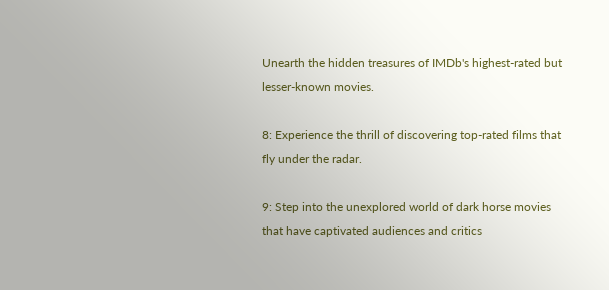Unearth the hidden treasures of IMDb's highest-rated but lesser-known movies.

8: Experience the thrill of discovering top-rated films that fly under the radar.

9: Step into the unexplored world of dark horse movies that have captivated audiences and critics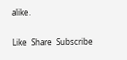alike.

Like  Share  Subscribe